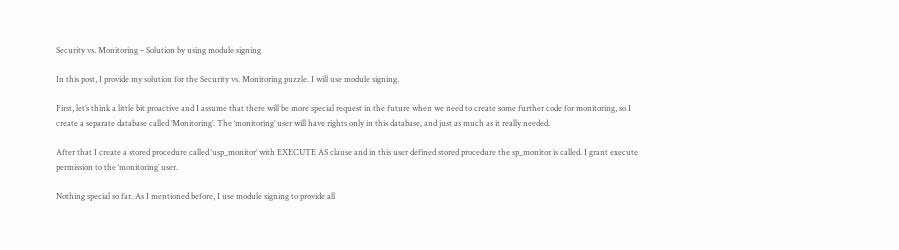Security vs. Monitoring – Solution by using module signing

In this post, I provide my solution for the Security vs. Monitoring puzzle. I will use module signing.

First, let’s think a little bit proactive and I assume that there will be more special request in the future when we need to create some further code for monitoring, so I create a separate database called ‘Monitoring’. The ‘monitoring’ user will have rights only in this database, and just as much as it really needed.

After that I create a stored procedure called ‘usp_monitor’ with EXECUTE AS clause and in this user defined stored procedure the sp_monitor is called. I grant execute permission to the ‘monitoring’ user.

Nothing special so far. As I mentioned before, I use module signing to provide all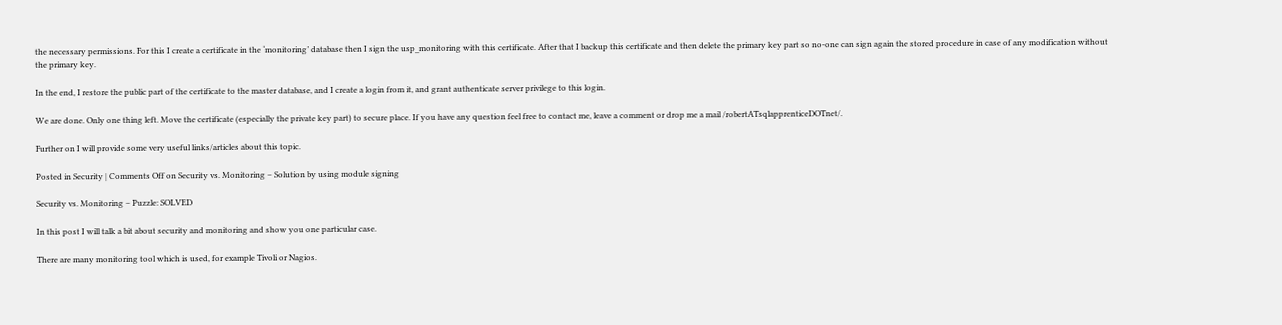the necessary permissions. For this I create a certificate in the ‘monitoring’ database then I sign the usp_monitoring with this certificate. After that I backup this certificate and then delete the primary key part so no-one can sign again the stored procedure in case of any modification without the primary key.

In the end, I restore the public part of the certificate to the master database, and I create a login from it, and grant authenticate server privilege to this login.

We are done. Only one thing left. Move the certificate (especially the private key part) to secure place. If you have any question feel free to contact me, leave a comment or drop me a mail /robertATsqlapprenticeDOTnet/.

Further on I will provide some very useful links/articles about this topic.

Posted in Security | Comments Off on Security vs. Monitoring – Solution by using module signing

Security vs. Monitoring – Puzzle: SOLVED

In this post I will talk a bit about security and monitoring and show you one particular case.

There are many monitoring tool which is used, for example Tivoli or Nagios.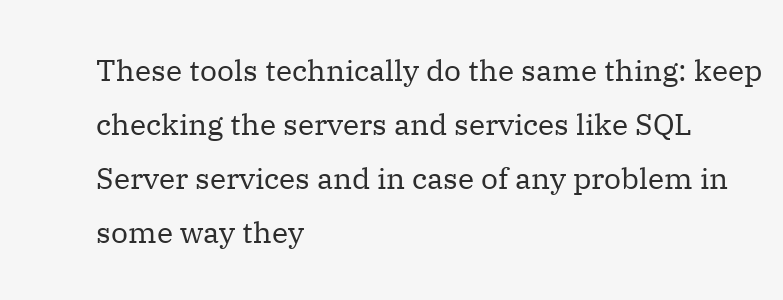These tools technically do the same thing: keep checking the servers and services like SQL Server services and in case of any problem in some way they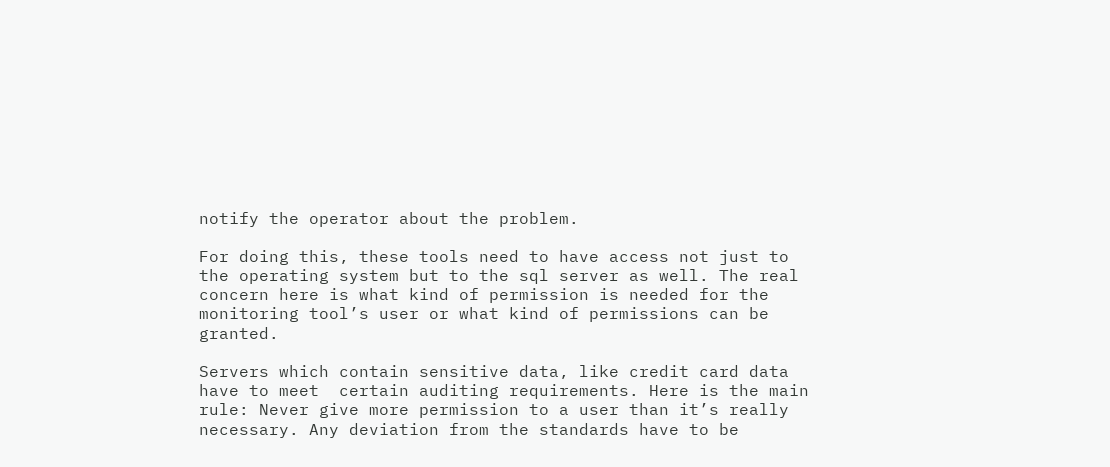notify the operator about the problem.

For doing this, these tools need to have access not just to the operating system but to the sql server as well. The real concern here is what kind of permission is needed for the monitoring tool’s user or what kind of permissions can be granted.

Servers which contain sensitive data, like credit card data have to meet  certain auditing requirements. Here is the main rule: Never give more permission to a user than it’s really necessary. Any deviation from the standards have to be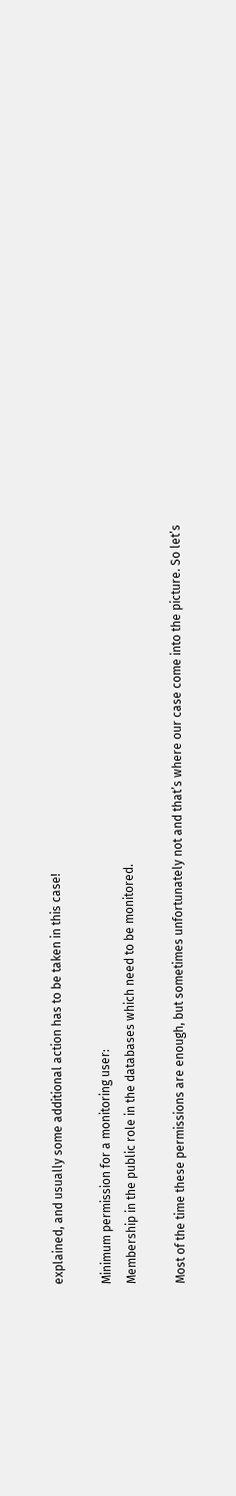explained, and usually some additional action has to be taken in this case!

Minimum permission for a monitoring user:
Membership in the public role in the databases which need to be monitored.

Most of the time these permissions are enough, but sometimes unfortunately not and that’s where our case come into the picture. So let’s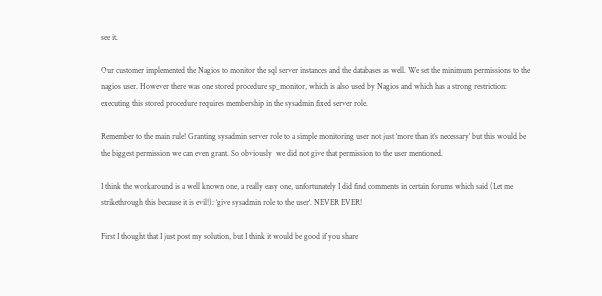see it.

Our customer implemented the Nagios to monitor the sql server instances and the databases as well. We set the minimum permissions to the nagios user. However there was one stored procedure sp_monitor, which is also used by Nagios and which has a strong restriction: executing this stored procedure requires membership in the sysadmin fixed server role.

Remember to the main rule! Granting sysadmin server role to a simple monitoring user not just ‘more than it’s necessary’ but this would be the biggest permission we can even grant. So obviously  we did not give that permission to the user mentioned.

I think the workaround is a well known one, a really easy one, unfortunately I did find comments in certain forums which said (Let me strikethrough this because it is evil!): ‘give sysadmin role to the user‘. NEVER EVER!

First I thought that I just post my solution, but I think it would be good if you share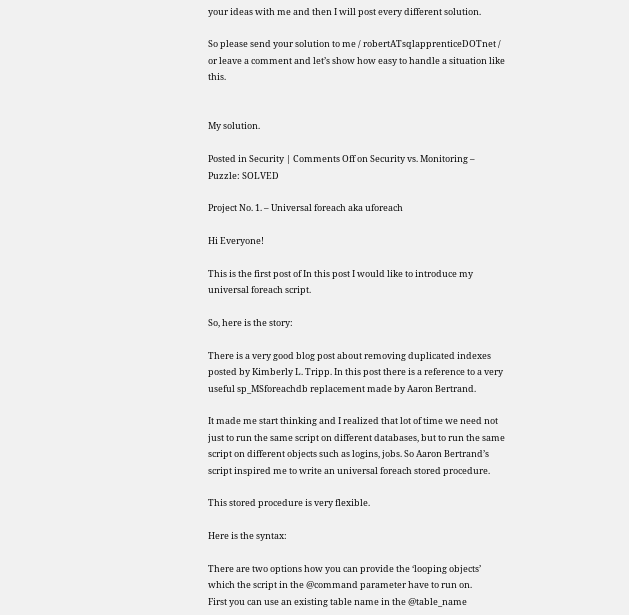your ideas with me and then I will post every different solution.

So please send your solution to me / robertATsqlapprenticeDOTnet / or leave a comment and let’s show how easy to handle a situation like this.


My solution.

Posted in Security | Comments Off on Security vs. Monitoring – Puzzle: SOLVED

Project No. 1. – Universal foreach aka uforeach

Hi Everyone!

This is the first post of In this post I would like to introduce my universal foreach script.

So, here is the story:

There is a very good blog post about removing duplicated indexes posted by Kimberly L. Tripp. In this post there is a reference to a very useful sp_MSforeachdb replacement made by Aaron Bertrand.

It made me start thinking and I realized that lot of time we need not just to run the same script on different databases, but to run the same script on different objects such as logins, jobs. So Aaron Bertrand’s script inspired me to write an universal foreach stored procedure.

This stored procedure is very flexible.

Here is the syntax:

There are two options how you can provide the ‘looping objects’ which the script in the @command parameter have to run on.
First you can use an existing table name in the @table_name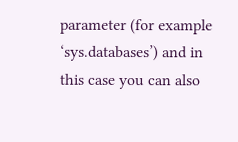parameter (for example ‘sys.databases’) and in this case you can also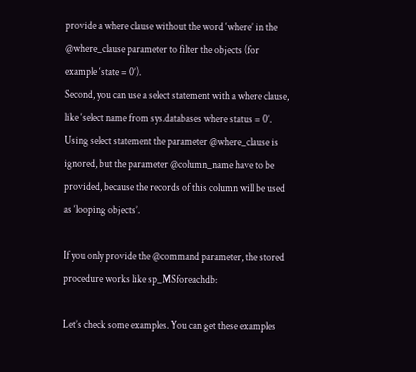provide a where clause without the word ‘where’ in the @where_clause parameter to filter the objects (for example ‘state = 0’).
Second, you can use a select statement with a where clause, like ‘select name from sys.databases where status = 0’. Using select statement the parameter @where_clause is ignored, but the parameter @column_name have to be provided, because the records of this column will be used as ‘looping objects’.

If you only provide the @command parameter, the stored procedure works like sp_MSforeachdb:

Let’s check some examples. You can get these examples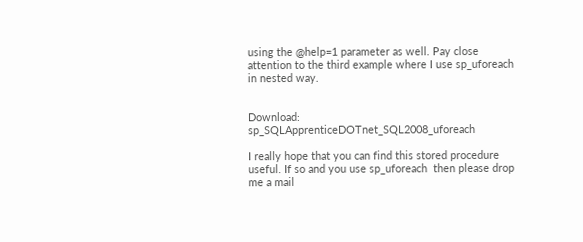using the @help=1 parameter as well. Pay close attention to the third example where I use sp_uforeach in nested way.


Download: sp_SQLApprenticeDOTnet_SQL2008_uforeach

I really hope that you can find this stored procedure useful. If so and you use sp_uforeach  then please drop me a mail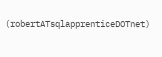(robertATsqlapprenticeDOTnet)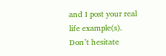and I post your real life example(s). Don’t hesitate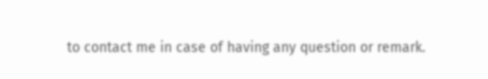to contact me in case of having any question or remark.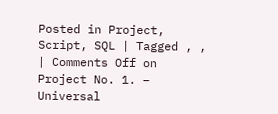Posted in Project, Script, SQL | Tagged , , | Comments Off on Project No. 1. – Universal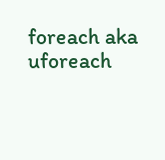foreach aka uforeach